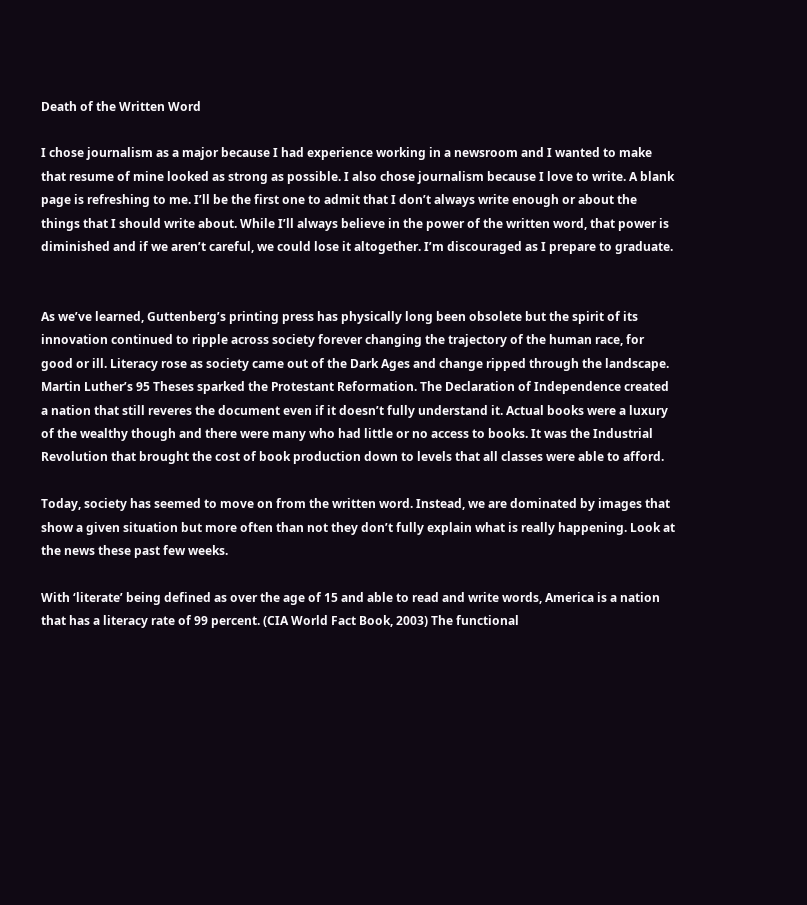Death of the Written Word

I chose journalism as a major because I had experience working in a newsroom and I wanted to make that resume of mine looked as strong as possible. I also chose journalism because I love to write. A blank page is refreshing to me. I’ll be the first one to admit that I don’t always write enough or about the things that I should write about. While I’ll always believe in the power of the written word, that power is diminished and if we aren’t careful, we could lose it altogether. I’m discouraged as I prepare to graduate.


As we’ve learned, Guttenberg’s printing press has physically long been obsolete but the spirit of its innovation continued to ripple across society forever changing the trajectory of the human race, for good or ill. Literacy rose as society came out of the Dark Ages and change ripped through the landscape. Martin Luther’s 95 Theses sparked the Protestant Reformation. The Declaration of Independence created a nation that still reveres the document even if it doesn’t fully understand it. Actual books were a luxury of the wealthy though and there were many who had little or no access to books. It was the Industrial Revolution that brought the cost of book production down to levels that all classes were able to afford.

Today, society has seemed to move on from the written word. Instead, we are dominated by images that show a given situation but more often than not they don’t fully explain what is really happening. Look at the news these past few weeks.

With ‘literate’ being defined as over the age of 15 and able to read and write words, America is a nation that has a literacy rate of 99 percent. (CIA World Fact Book, 2003) The functional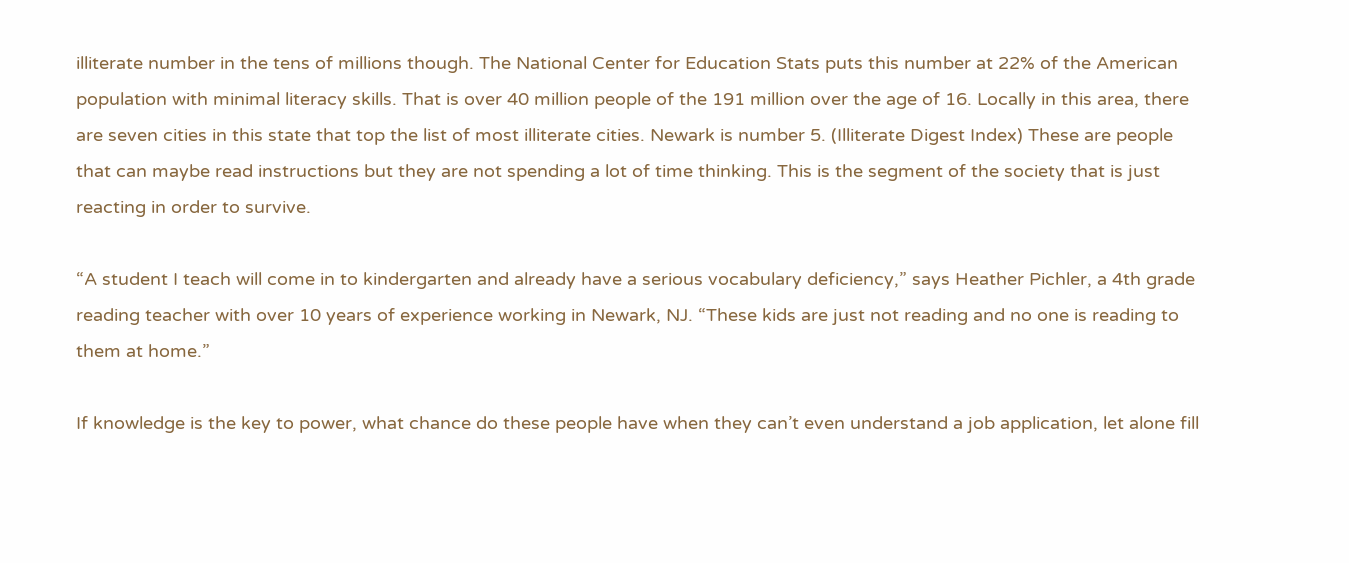illiterate number in the tens of millions though. The National Center for Education Stats puts this number at 22% of the American population with minimal literacy skills. That is over 40 million people of the 191 million over the age of 16. Locally in this area, there are seven cities in this state that top the list of most illiterate cities. Newark is number 5. (Illiterate Digest Index) These are people that can maybe read instructions but they are not spending a lot of time thinking. This is the segment of the society that is just reacting in order to survive.

“A student I teach will come in to kindergarten and already have a serious vocabulary deficiency,” says Heather Pichler, a 4th grade reading teacher with over 10 years of experience working in Newark, NJ. “These kids are just not reading and no one is reading to them at home.”

If knowledge is the key to power, what chance do these people have when they can’t even understand a job application, let alone fill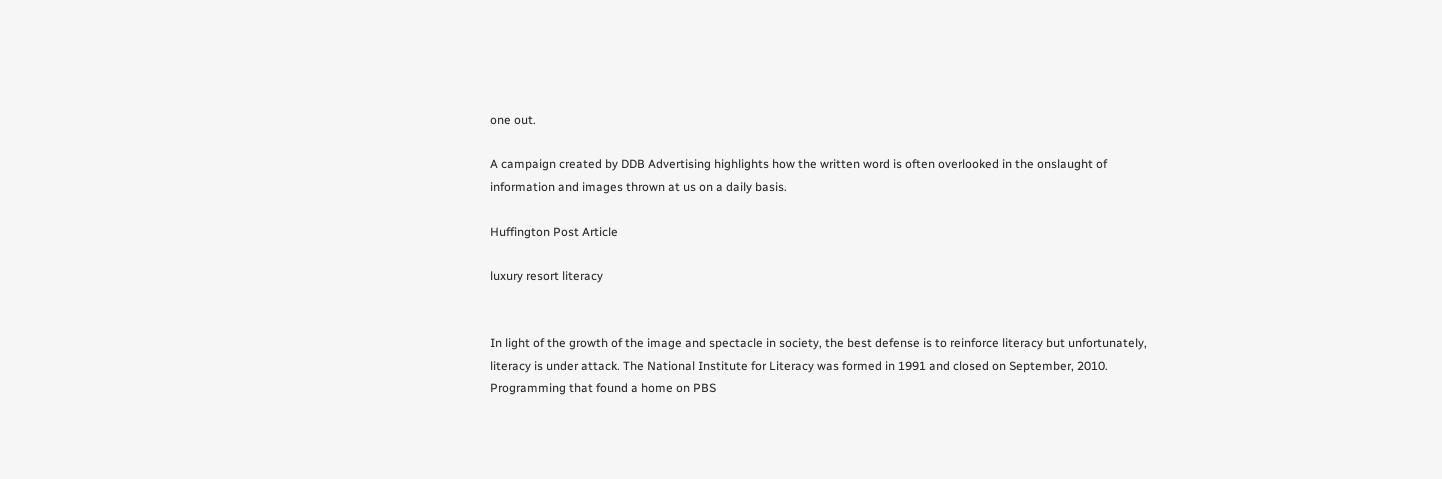one out.

A campaign created by DDB Advertising highlights how the written word is often overlooked in the onslaught of information and images thrown at us on a daily basis.

Huffington Post Article

luxury resort literacy


In light of the growth of the image and spectacle in society, the best defense is to reinforce literacy but unfortunately, literacy is under attack. The National Institute for Literacy was formed in 1991 and closed on September, 2010. Programming that found a home on PBS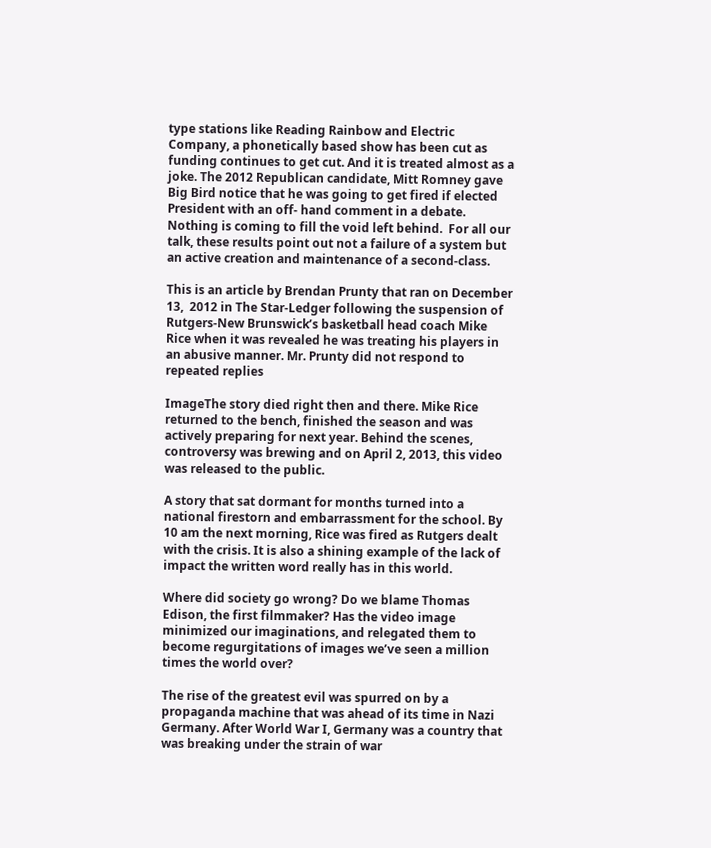type stations like Reading Rainbow and Electric Company, a phonetically based show has been cut as funding continues to get cut. And it is treated almost as a joke. The 2012 Republican candidate, Mitt Romney gave Big Bird notice that he was going to get fired if elected President with an off- hand comment in a debate. Nothing is coming to fill the void left behind.  For all our talk, these results point out not a failure of a system but an active creation and maintenance of a second-class.

This is an article by Brendan Prunty that ran on December 13,  2012 in The Star-Ledger following the suspension of Rutgers-New Brunswick’s basketball head coach Mike Rice when it was revealed he was treating his players in an abusive manner. Mr. Prunty did not respond to repeated replies

ImageThe story died right then and there. Mike Rice returned to the bench, finished the season and was actively preparing for next year. Behind the scenes, controversy was brewing and on April 2, 2013, this video was released to the public.

A story that sat dormant for months turned into a national firestorn and embarrassment for the school. By 10 am the next morning, Rice was fired as Rutgers dealt with the crisis. It is also a shining example of the lack of impact the written word really has in this world.

Where did society go wrong? Do we blame Thomas Edison, the first filmmaker? Has the video image minimized our imaginations, and relegated them to become regurgitations of images we’ve seen a million times the world over?

The rise of the greatest evil was spurred on by a propaganda machine that was ahead of its time in Nazi Germany. After World War I, Germany was a country that was breaking under the strain of war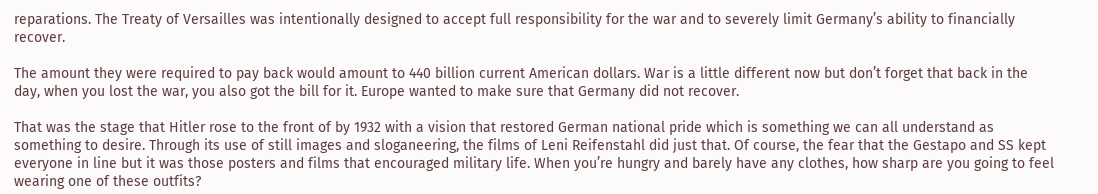reparations. The Treaty of Versailles was intentionally designed to accept full responsibility for the war and to severely limit Germany’s ability to financially recover.

The amount they were required to pay back would amount to 440 billion current American dollars. War is a little different now but don’t forget that back in the day, when you lost the war, you also got the bill for it. Europe wanted to make sure that Germany did not recover.

That was the stage that Hitler rose to the front of by 1932 with a vision that restored German national pride which is something we can all understand as something to desire. Through its use of still images and sloganeering, the films of Leni Reifenstahl did just that. Of course, the fear that the Gestapo and SS kept everyone in line but it was those posters and films that encouraged military life. When you’re hungry and barely have any clothes, how sharp are you going to feel wearing one of these outfits?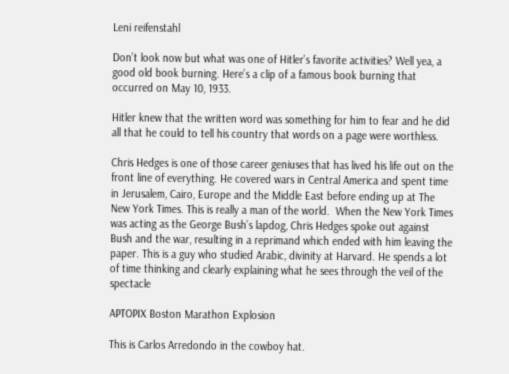Leni reifenstahl

Don’t look now but what was one of Hitler’s favorite activities? Well yea, a good old book burning. Here’s a clip of a famous book burning that occurred on May 10, 1933.

Hitler knew that the written word was something for him to fear and he did all that he could to tell his country that words on a page were worthless.

Chris Hedges is one of those career geniuses that has lived his life out on the front line of everything. He covered wars in Central America and spent time in Jerusalem, Cairo, Europe and the Middle East before ending up at The New York Times. This is really a man of the world.  When the New York Times was acting as the George Bush’s lapdog, Chris Hedges spoke out against Bush and the war, resulting in a reprimand which ended with him leaving the paper. This is a guy who studied Arabic, divinity at Harvard. He spends a lot of time thinking and clearly explaining what he sees through the veil of the spectacle

APTOPIX Boston Marathon Explosion

This is Carlos Arredondo in the cowboy hat.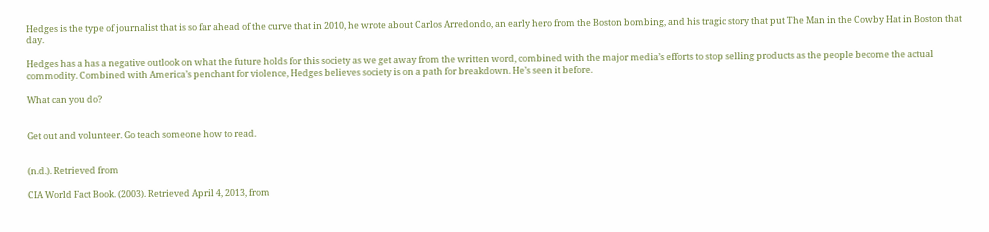Hedges is the type of journalist that is so far ahead of the curve that in 2010, he wrote about Carlos Arredondo, an early hero from the Boston bombing, and his tragic story that put The Man in the Cowby Hat in Boston that day.

Hedges has a has a negative outlook on what the future holds for this society as we get away from the written word, combined with the major media’s efforts to stop selling products as the people become the actual commodity. Combined with America’s penchant for violence, Hedges believes society is on a path for breakdown. He’s seen it before.

What can you do?


Get out and volunteer. Go teach someone how to read.


(n.d.). Retrieved from

CIA World Fact Book. (2003). Retrieved April 4, 2013, from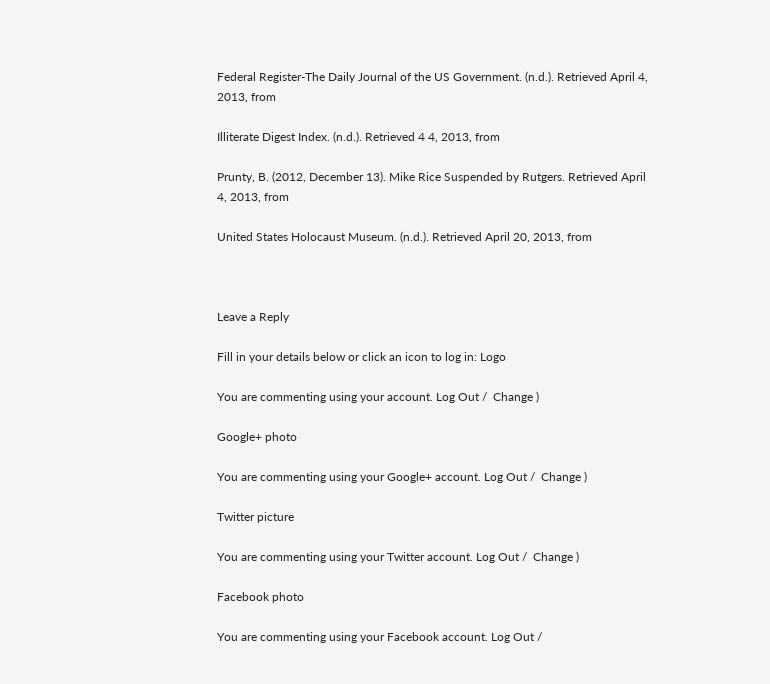Federal Register-The Daily Journal of the US Government. (n.d.). Retrieved April 4, 2013, from

Illiterate Digest Index. (n.d.). Retrieved 4 4, 2013, from

Prunty, B. (2012, December 13). Mike Rice Suspended by Rutgers. Retrieved April 4, 2013, from

United States Holocaust Museum. (n.d.). Retrieved April 20, 2013, from



Leave a Reply

Fill in your details below or click an icon to log in: Logo

You are commenting using your account. Log Out /  Change )

Google+ photo

You are commenting using your Google+ account. Log Out /  Change )

Twitter picture

You are commenting using your Twitter account. Log Out /  Change )

Facebook photo

You are commenting using your Facebook account. Log Out /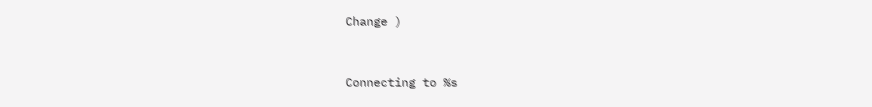Change )


Connecting to %s